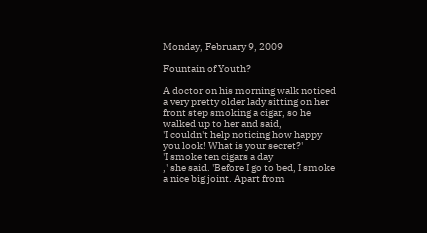Monday, February 9, 2009

Fountain of Youth?

A doctor on his morning walk noticed a very pretty older lady sitting on her front step smoking a cigar, so he walked up to her and said,
'I couldn't help noticing how happy you look! What is your secret?'
'I smoke ten cigars a day
,' she said. 'Before I go to bed, I smoke a nice big joint. Apart from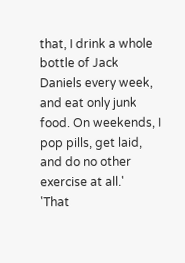that, I drink a whole bottle of Jack Daniels every week, and eat only junk food. On weekends, I pop pills, get laid, and do no other exercise at all.'
'That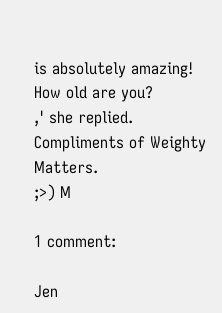is absolutely amazing! How old are you?
,' she replied.
Compliments of Weighty Matters.
;>) M

1 comment:

Jen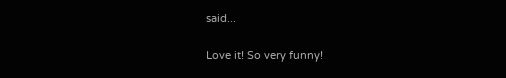said...

Love it! So very funny!